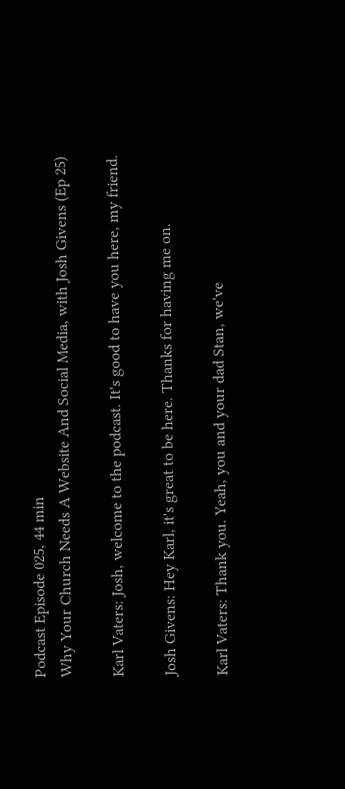Podcast Episode 025, 44 min
Why Your Church Needs A Website And Social Media, with Josh Givens (Ep 25)

Karl Vaters: Josh, welcome to the podcast. It's good to have you here, my friend.

Josh Givens: Hey Karl, it's great to be here. Thanks for having me on.

Karl Vaters: Thank you. Yeah, you and your dad Stan, we've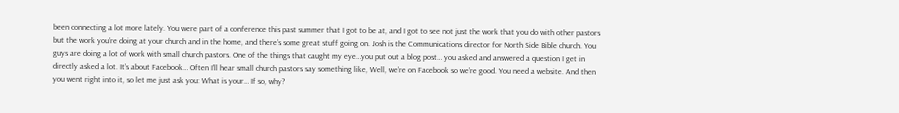been connecting a lot more lately. You were part of a conference this past summer that I got to be at, and I got to see not just the work that you do with other pastors but the work you’re doing at your church and in the home, and there’s some great stuff going on. Josh is the Communications director for North Side Bible church. You guys are doing a lot of work with small church pastors. One of the things that caught my eye…you put out a blog post… you asked and answered a question I get in directly asked a lot. It’s about Facebook… Often I’ll hear small church pastors say something like, Well, we’re on Facebook so we’re good. You need a website. And then you went right into it, so let me just ask you: What is your… If so, why?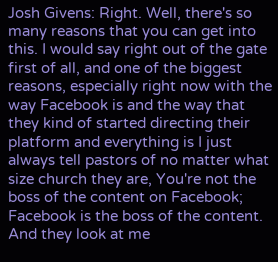Josh Givens: Right. Well, there's so many reasons that you can get into this. I would say right out of the gate first of all, and one of the biggest reasons, especially right now with the way Facebook is and the way that they kind of started directing their platform and everything is I just always tell pastors of no matter what size church they are, You're not the boss of the content on Facebook; Facebook is the boss of the content. And they look at me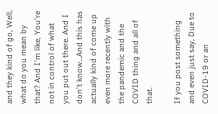and they kind of go, Well, what do you mean by that? And I'm like, You're not in control of what you put out there. And I don't know…And this has actually kind of come up even more recently with the pandemic and the COVID thing and all of that.

If you post something and even just say, Due to COVID-19 or an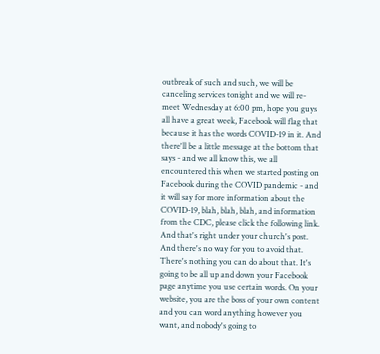outbreak of such and such, we will be canceling services tonight and we will re-meet Wednesday at 6:00 pm, hope you guys all have a great week, Facebook will flag that because it has the words COVID-19 in it. And there'll be a little message at the bottom that says - and we all know this, we all encountered this when we started posting on Facebook during the COVID pandemic - and it will say for more information about the COVID-19, blah, blah, blah, and information from the CDC, please click the following link. And that's right under your church's post. And there's no way for you to avoid that. There's nothing you can do about that. It's going to be all up and down your Facebook page anytime you use certain words. On your website, you are the boss of your own content and you can word anything however you want, and nobody's going to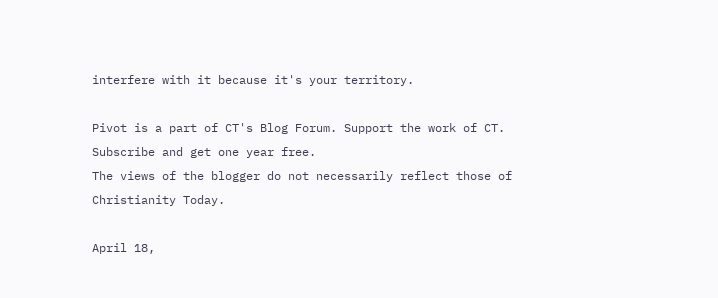interfere with it because it's your territory.

Pivot is a part of CT's Blog Forum. Support the work of CT. Subscribe and get one year free.
The views of the blogger do not necessarily reflect those of Christianity Today.

April 18,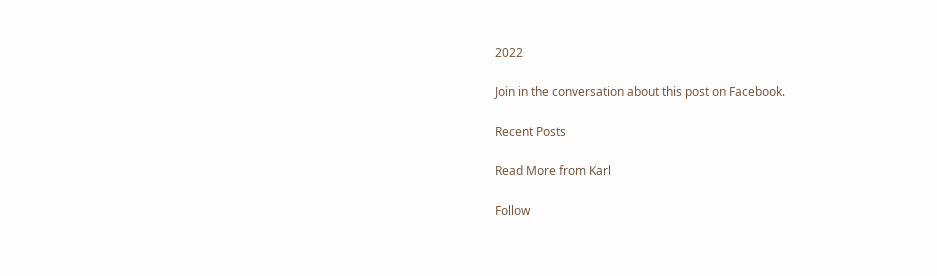2022

Join in the conversation about this post on Facebook.

Recent Posts

Read More from Karl

Follow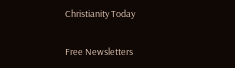Christianity Today

Free Newsletters